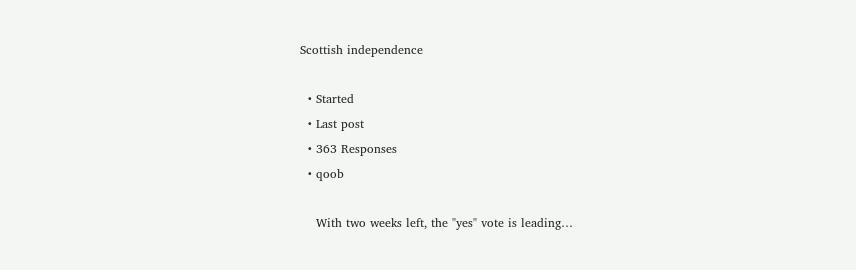Scottish independence

  • Started
  • Last post
  • 363 Responses
  • qoob

    With two weeks left, the "yes" vote is leading…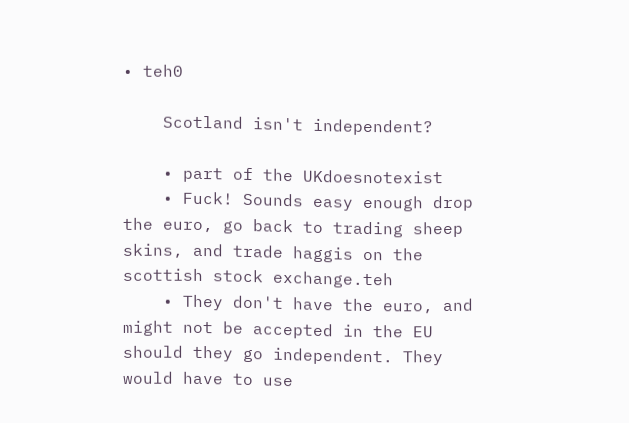• teh0

    Scotland isn't independent?

    • part of the UKdoesnotexist
    • Fuck! Sounds easy enough drop the euro, go back to trading sheep skins, and trade haggis on the scottish stock exchange.teh
    • They don't have the euro, and might not be accepted in the EU should they go independent. They would have to use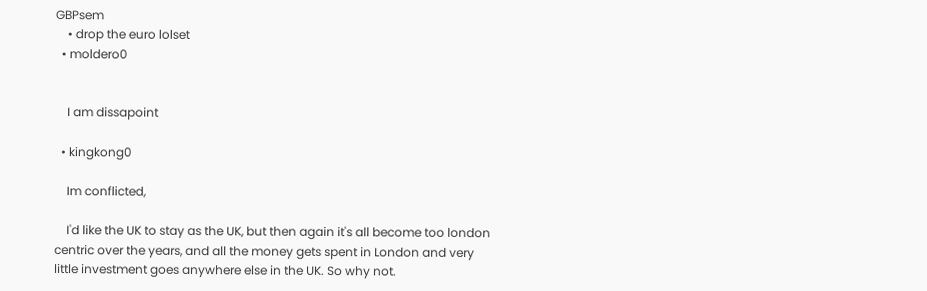GBPsem
    • drop the euro lolset
  • moldero0


    I am dissapoint

  • kingkong0

    Im conflicted,

    I'd like the UK to stay as the UK, but then again it's all become too london centric over the years, and all the money gets spent in London and very little investment goes anywhere else in the UK. So why not.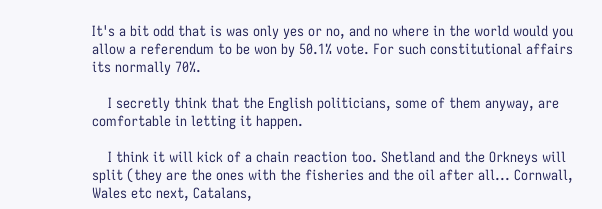It's a bit odd that is was only yes or no, and no where in the world would you allow a referendum to be won by 50.1% vote. For such constitutional affairs its normally 70%.

    I secretly think that the English politicians, some of them anyway, are comfortable in letting it happen.

    I think it will kick of a chain reaction too. Shetland and the Orkneys will split (they are the ones with the fisheries and the oil after all... Cornwall, Wales etc next, Catalans,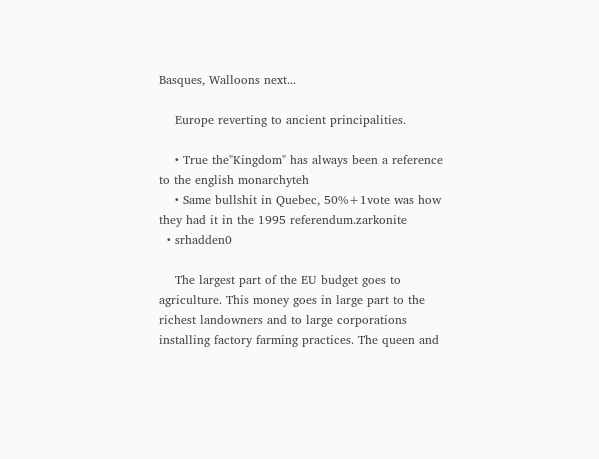Basques, Walloons next...

    Europe reverting to ancient principalities.

    • True the"Kingdom" has always been a reference to the english monarchyteh
    • Same bullshit in Quebec, 50%+1vote was how they had it in the 1995 referendum.zarkonite
  • srhadden0

    The largest part of the EU budget goes to agriculture. This money goes in large part to the richest landowners and to large corporations installing factory farming practices. The queen and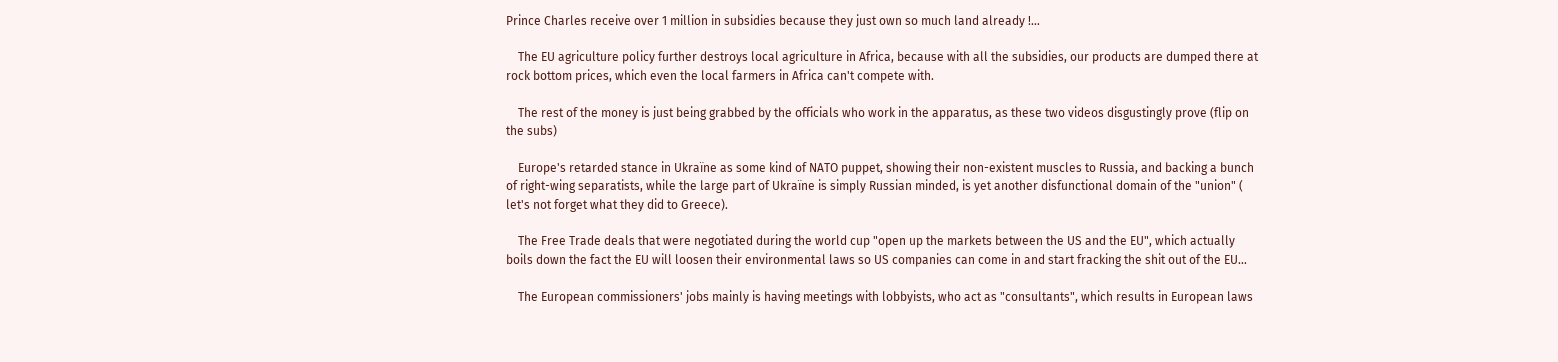Prince Charles receive over 1 million in subsidies because they just own so much land already !…

    The EU agriculture policy further destroys local agriculture in Africa, because with all the subsidies, our products are dumped there at rock bottom prices, which even the local farmers in Africa can't compete with.

    The rest of the money is just being grabbed by the officials who work in the apparatus, as these two videos disgustingly prove (flip on the subs)

    Europe's retarded stance in Ukraïne as some kind of NATO puppet, showing their non-existent muscles to Russia, and backing a bunch of right-wing separatists, while the large part of Ukraïne is simply Russian minded, is yet another disfunctional domain of the "union" ( let's not forget what they did to Greece).

    The Free Trade deals that were negotiated during the world cup "open up the markets between the US and the EU", which actually boils down the fact the EU will loosen their environmental laws so US companies can come in and start fracking the shit out of the EU…

    The European commissioners' jobs mainly is having meetings with lobbyists, who act as "consultants", which results in European laws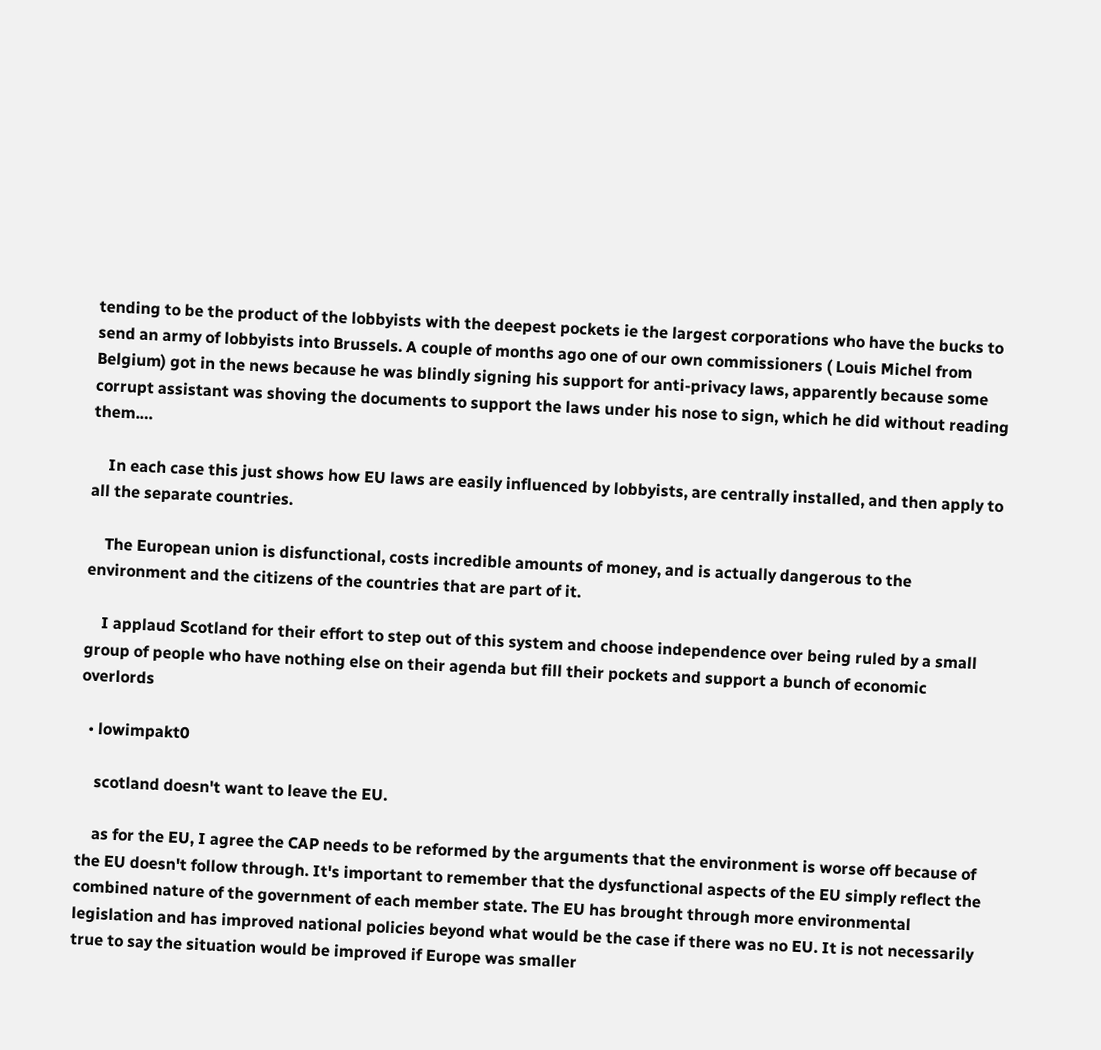tending to be the product of the lobbyists with the deepest pockets ie the largest corporations who have the bucks to send an army of lobbyists into Brussels. A couple of months ago one of our own commissioners ( Louis Michel from Belgium) got in the news because he was blindly signing his support for anti-privacy laws, apparently because some corrupt assistant was shoving the documents to support the laws under his nose to sign, which he did without reading them.…

    In each case this just shows how EU laws are easily influenced by lobbyists, are centrally installed, and then apply to all the separate countries.

    The European union is disfunctional, costs incredible amounts of money, and is actually dangerous to the environment and the citizens of the countries that are part of it.

    I applaud Scotland for their effort to step out of this system and choose independence over being ruled by a small group of people who have nothing else on their agenda but fill their pockets and support a bunch of economic overlords

  • lowimpakt0

    scotland doesn't want to leave the EU.

    as for the EU, I agree the CAP needs to be reformed by the arguments that the environment is worse off because of the EU doesn't follow through. It's important to remember that the dysfunctional aspects of the EU simply reflect the combined nature of the government of each member state. The EU has brought through more environmental legislation and has improved national policies beyond what would be the case if there was no EU. It is not necessarily true to say the situation would be improved if Europe was smaller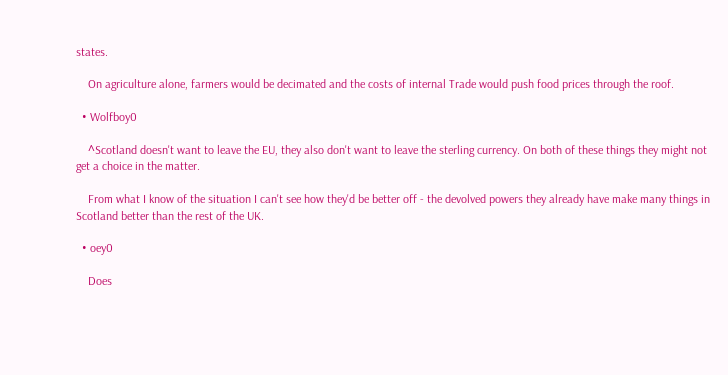states.

    On agriculture alone, farmers would be decimated and the costs of internal Trade would push food prices through the roof.

  • Wolfboy0

    ^Scotland doesn't want to leave the EU, they also don't want to leave the sterling currency. On both of these things they might not get a choice in the matter.

    From what I know of the situation I can't see how they'd be better off - the devolved powers they already have make many things in Scotland better than the rest of the UK.

  • oey0

    Does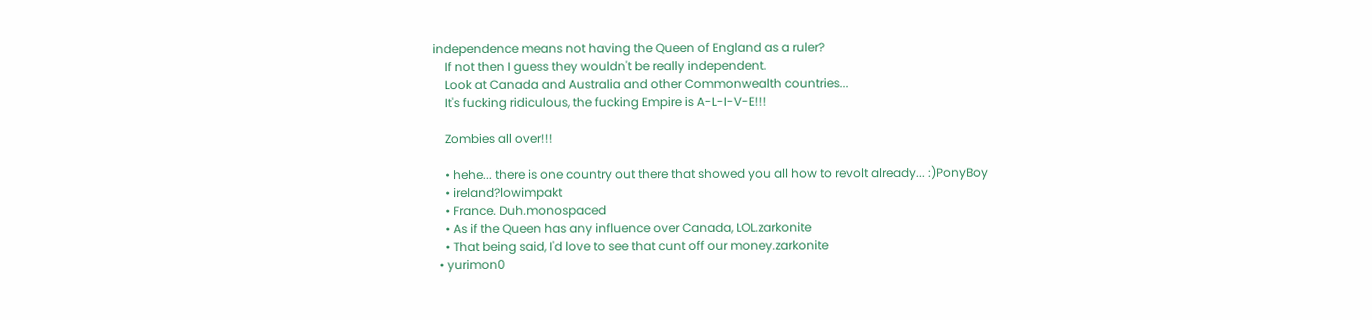independence means not having the Queen of England as a ruler?
    If not then I guess they wouldn't be really independent.
    Look at Canada and Australia and other Commonwealth countries...
    It's fucking ridiculous, the fucking Empire is A-L-I-V-E!!!

    Zombies all over!!!

    • hehe... there is one country out there that showed you all how to revolt already... :)PonyBoy
    • ireland?lowimpakt
    • France. Duh.monospaced
    • As if the Queen has any influence over Canada, LOL.zarkonite
    • That being said, I'd love to see that cunt off our money.zarkonite
  • yurimon0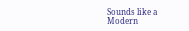Sounds like a Modern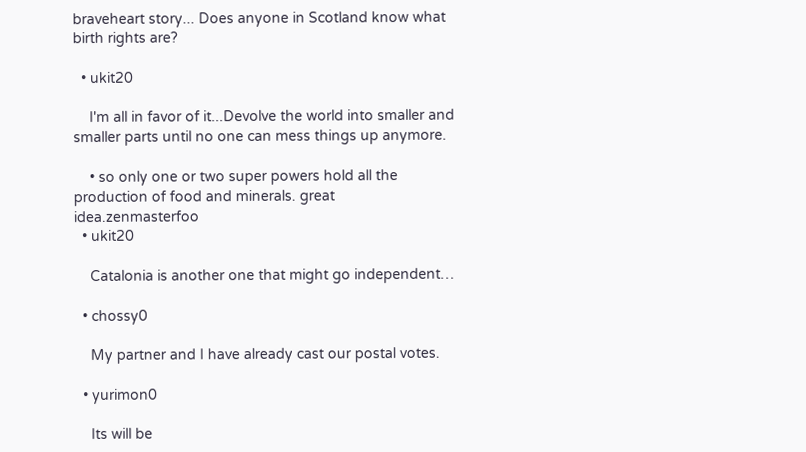braveheart story... Does anyone in Scotland know what birth rights are?

  • ukit20

    I'm all in favor of it...Devolve the world into smaller and smaller parts until no one can mess things up anymore.

    • so only one or two super powers hold all the production of food and minerals. great idea.zenmasterfoo
  • ukit20

    Catalonia is another one that might go independent…

  • chossy0

    My partner and I have already cast our postal votes.

  • yurimon0

    Its will be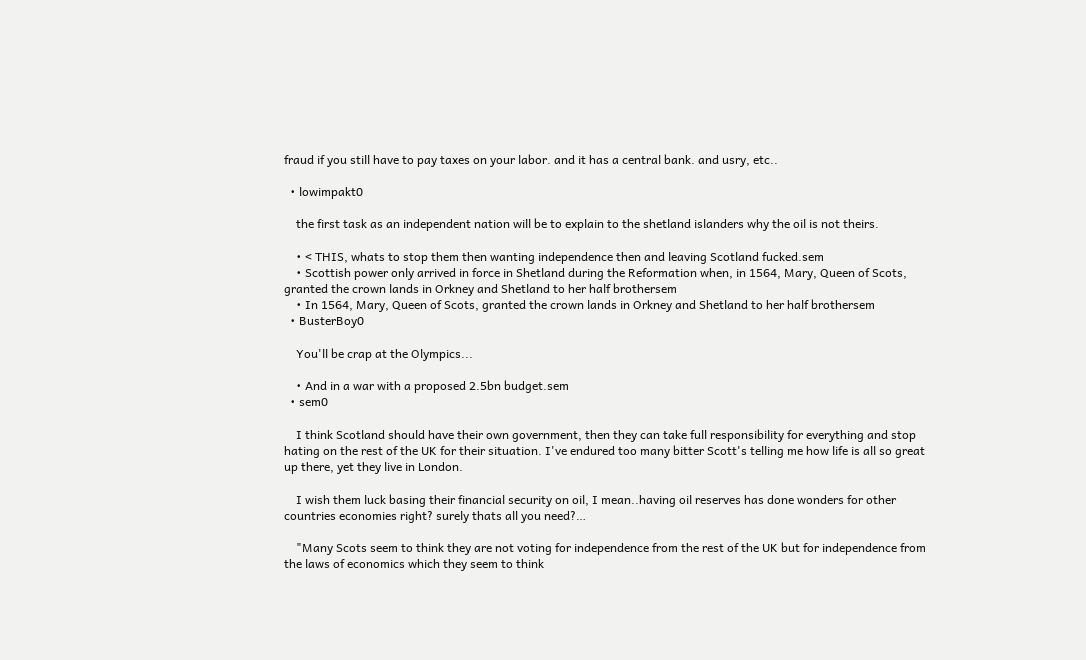fraud if you still have to pay taxes on your labor. and it has a central bank. and usry, etc..

  • lowimpakt0

    the first task as an independent nation will be to explain to the shetland islanders why the oil is not theirs.

    • < THIS, whats to stop them then wanting independence then and leaving Scotland fucked.sem
    • Scottish power only arrived in force in Shetland during the Reformation when, in 1564, Mary, Queen of Scots, granted the crown lands in Orkney and Shetland to her half brothersem
    • In 1564, Mary, Queen of Scots, granted the crown lands in Orkney and Shetland to her half brothersem
  • BusterBoy0

    You'll be crap at the Olympics...

    • And in a war with a proposed 2.5bn budget.sem
  • sem0

    I think Scotland should have their own government, then they can take full responsibility for everything and stop hating on the rest of the UK for their situation. I've endured too many bitter Scott's telling me how life is all so great up there, yet they live in London.

    I wish them luck basing their financial security on oil, I mean..having oil reserves has done wonders for other countries economies right? surely thats all you need?…

    "Many Scots seem to think they are not voting for independence from the rest of the UK but for independence from the laws of economics which they seem to think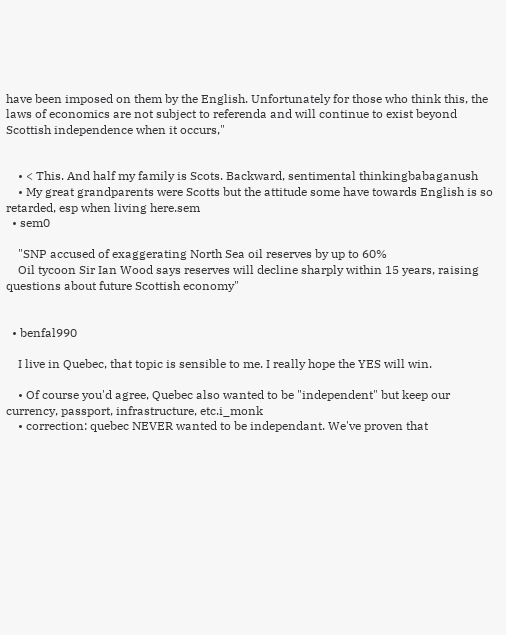have been imposed on them by the English. Unfortunately for those who think this, the laws of economics are not subject to referenda and will continue to exist beyond Scottish independence when it occurs,"


    • < This. And half my family is Scots. Backward, sentimental thinkingbabaganush
    • My great grandparents were Scotts but the attitude some have towards English is so retarded, esp when living here.sem
  • sem0

    "SNP accused of exaggerating North Sea oil reserves by up to 60%
    Oil tycoon Sir Ian Wood says reserves will decline sharply within 15 years, raising questions about future Scottish economy"


  • benfal990

    I live in Quebec, that topic is sensible to me. I really hope the YES will win.

    • Of course you'd agree, Quebec also wanted to be "independent" but keep our currency, passport, infrastructure, etc.i_monk
    • correction: quebec NEVER wanted to be independant. We've proven that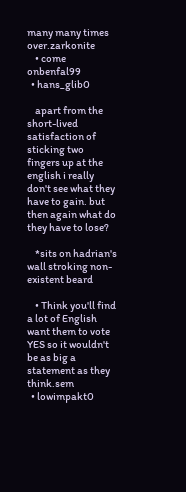many many times over.zarkonite
    • come onbenfal99
  • hans_glib0

    apart from the short-lived satisfaction of sticking two fingers up at the english i really don't see what they have to gain. but then again what do they have to lose?

    *sits on hadrian's wall stroking non-existent beard

    • Think you'll find a lot of English want them to vote YES so it wouldn't be as big a statement as they think.sem
  • lowimpakt0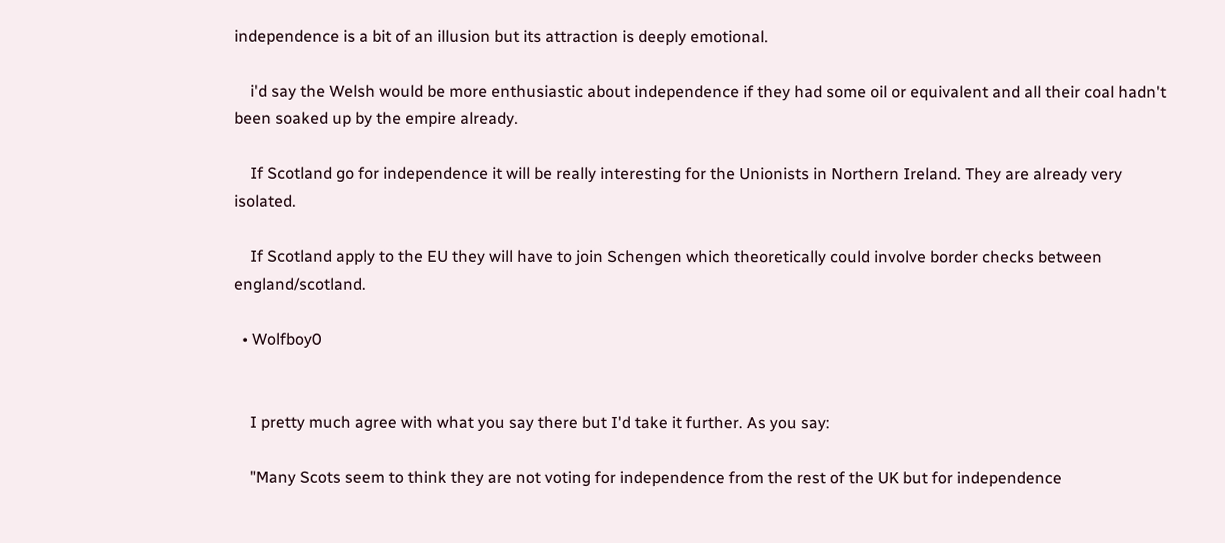independence is a bit of an illusion but its attraction is deeply emotional.

    i'd say the Welsh would be more enthusiastic about independence if they had some oil or equivalent and all their coal hadn't been soaked up by the empire already.

    If Scotland go for independence it will be really interesting for the Unionists in Northern Ireland. They are already very isolated.

    If Scotland apply to the EU they will have to join Schengen which theoretically could involve border checks between england/scotland.

  • Wolfboy0


    I pretty much agree with what you say there but I'd take it further. As you say:

    "Many Scots seem to think they are not voting for independence from the rest of the UK but for independence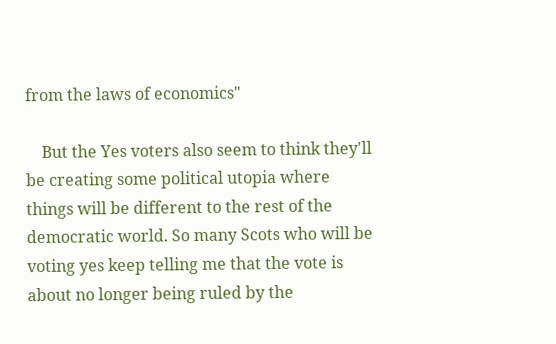from the laws of economics"

    But the Yes voters also seem to think they'll be creating some political utopia where things will be different to the rest of the democratic world. So many Scots who will be voting yes keep telling me that the vote is about no longer being ruled by the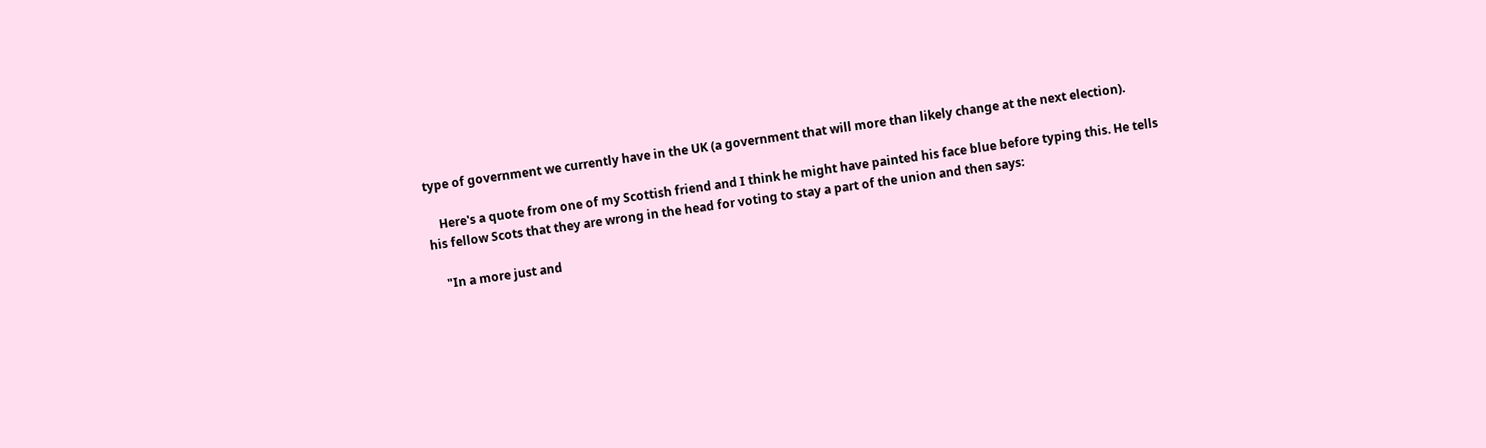type of government we currently have in the UK (a government that will more than likely change at the next election).

    Here's a quote from one of my Scottish friend and I think he might have painted his face blue before typing this. He tells his fellow Scots that they are wrong in the head for voting to stay a part of the union and then says:

    "In a more just and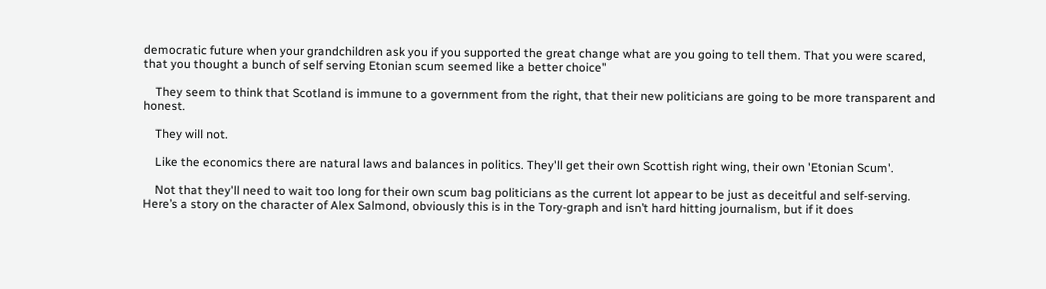democratic future when your grandchildren ask you if you supported the great change what are you going to tell them. That you were scared, that you thought a bunch of self serving Etonian scum seemed like a better choice"

    They seem to think that Scotland is immune to a government from the right, that their new politicians are going to be more transparent and honest.

    They will not.

    Like the economics there are natural laws and balances in politics. They'll get their own Scottish right wing, their own 'Etonian Scum'.

    Not that they'll need to wait too long for their own scum bag politicians as the current lot appear to be just as deceitful and self-serving. Here’s a story on the character of Alex Salmond, obviously this is in the Tory-graph and isn’t hard hitting journalism, but if it does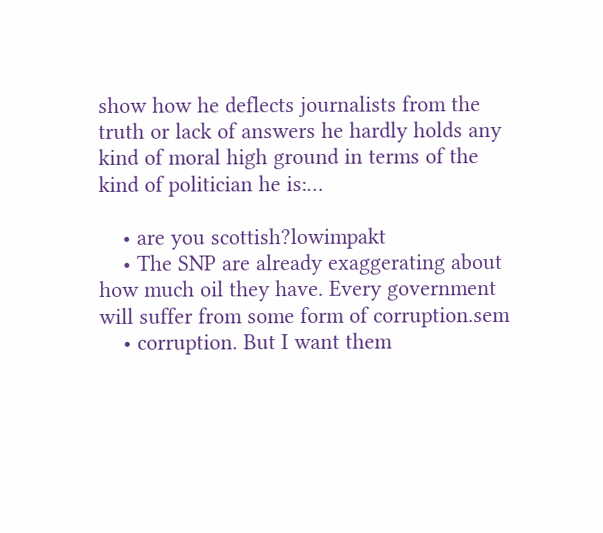show how he deflects journalists from the truth or lack of answers he hardly holds any kind of moral high ground in terms of the kind of politician he is:…

    • are you scottish?lowimpakt
    • The SNP are already exaggerating about how much oil they have. Every government will suffer from some form of corruption.sem
    • corruption. But I want them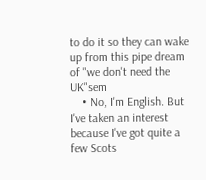to do it so they can wake up from this pipe dream of "we don't need the UK"sem
    • No, I'm English. But I've taken an interest because I've got quite a few Scots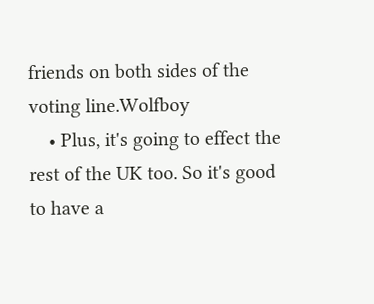friends on both sides of the voting line.Wolfboy
    • Plus, it's going to effect the rest of the UK too. So it's good to have a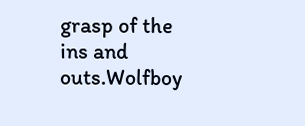grasp of the ins and outs.Wolfboy